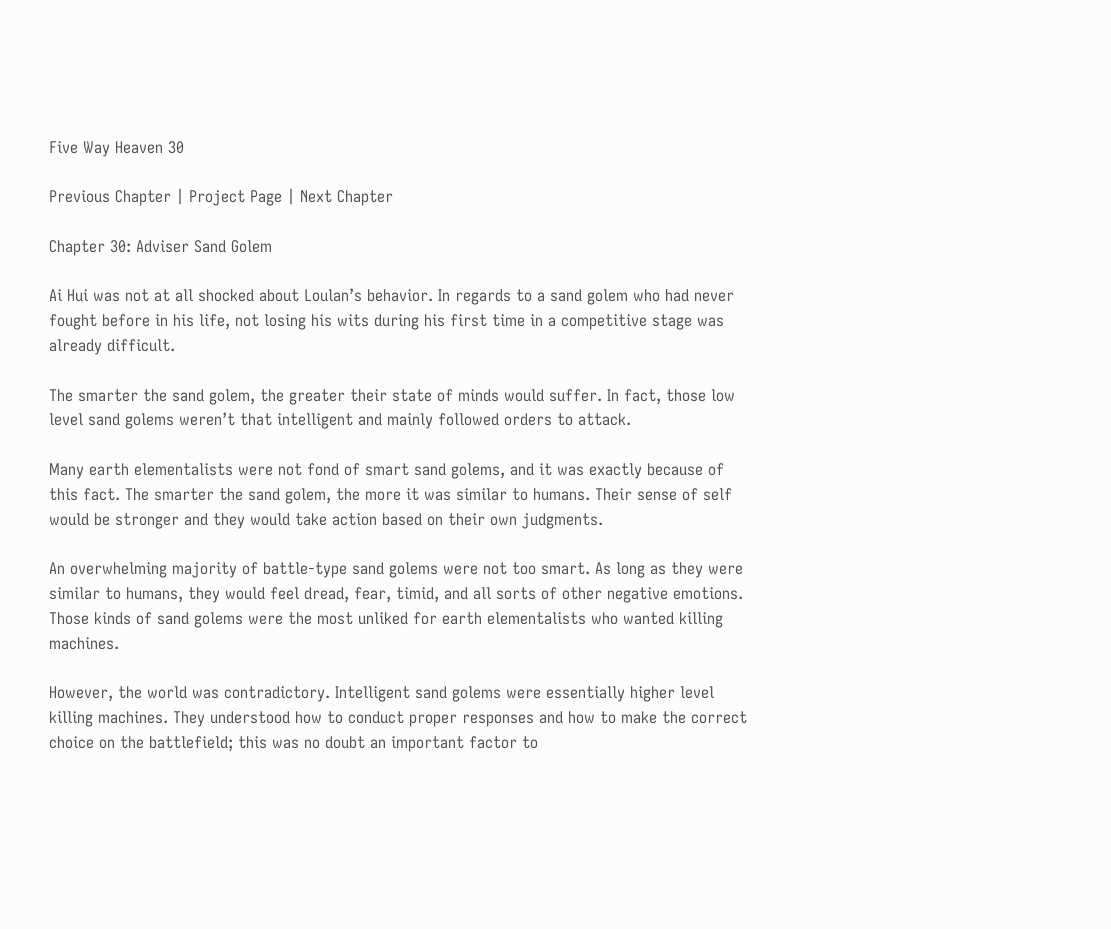Five Way Heaven 30

Previous Chapter | Project Page | Next Chapter

Chapter 30: Adviser Sand Golem

Ai Hui was not at all shocked about Loulan’s behavior. In regards to a sand golem who had never fought before in his life, not losing his wits during his first time in a competitive stage was already difficult.

The smarter the sand golem, the greater their state of minds would suffer. In fact, those low level sand golems weren’t that intelligent and mainly followed orders to attack.

Many earth elementalists were not fond of smart sand golems, and it was exactly because of this fact. The smarter the sand golem, the more it was similar to humans. Their sense of self would be stronger and they would take action based on their own judgments.

An overwhelming majority of battle-type sand golems were not too smart. As long as they were similar to humans, they would feel dread, fear, timid, and all sorts of other negative emotions. Those kinds of sand golems were the most unliked for earth elementalists who wanted killing machines.

However, the world was contradictory. Intelligent sand golems were essentially higher level killing machines. They understood how to conduct proper responses and how to make the correct choice on the battlefield; this was no doubt an important factor to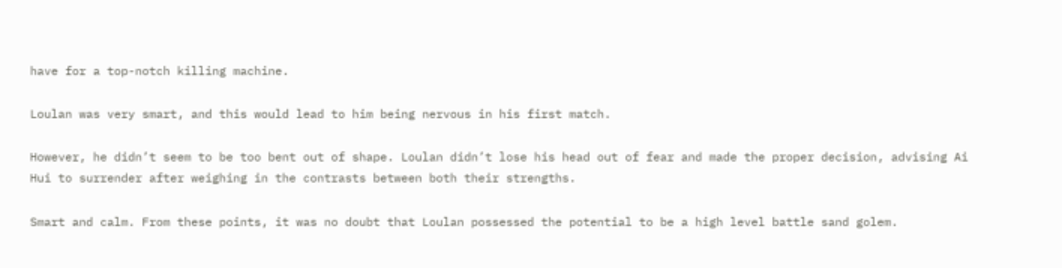have for a top-notch killing machine.

Loulan was very smart, and this would lead to him being nervous in his first match.

However, he didn’t seem to be too bent out of shape. Loulan didn’t lose his head out of fear and made the proper decision, advising Ai Hui to surrender after weighing in the contrasts between both their strengths.

Smart and calm. From these points, it was no doubt that Loulan possessed the potential to be a high level battle sand golem.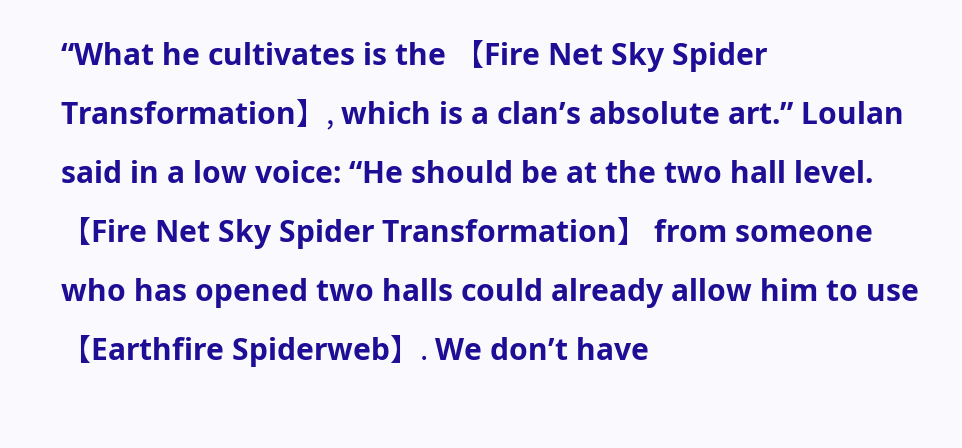“What he cultivates is the 【Fire Net Sky Spider Transformation】, which is a clan’s absolute art.” Loulan said in a low voice: “He should be at the two hall level. 【Fire Net Sky Spider Transformation】 from someone who has opened two halls could already allow him to use 【Earthfire Spiderweb】. We don’t have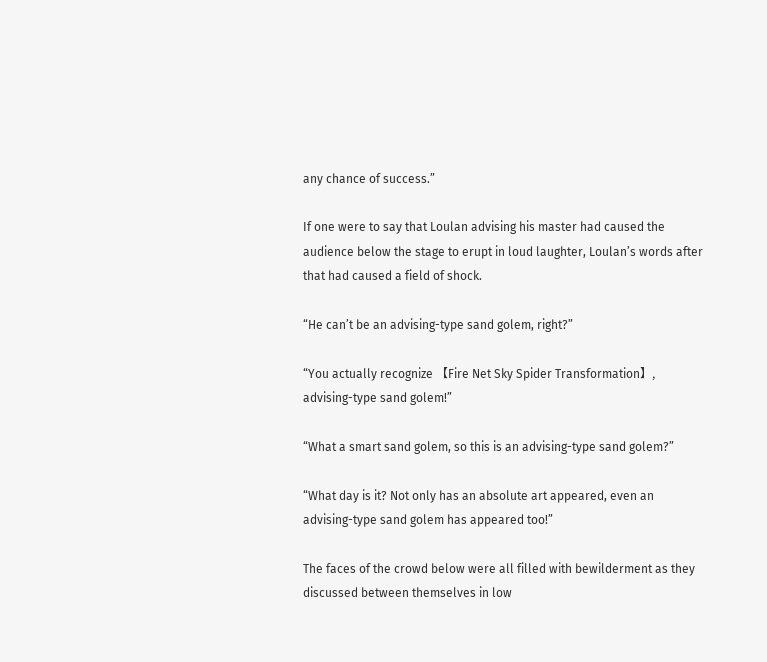any chance of success.”

If one were to say that Loulan advising his master had caused the audience below the stage to erupt in loud laughter, Loulan’s words after that had caused a field of shock.

“He can’t be an advising-type sand golem, right?”

“You actually recognize 【Fire Net Sky Spider Transformation】, advising-type sand golem!”

“What a smart sand golem, so this is an advising-type sand golem?”

“What day is it? Not only has an absolute art appeared, even an advising-type sand golem has appeared too!”

The faces of the crowd below were all filled with bewilderment as they discussed between themselves in low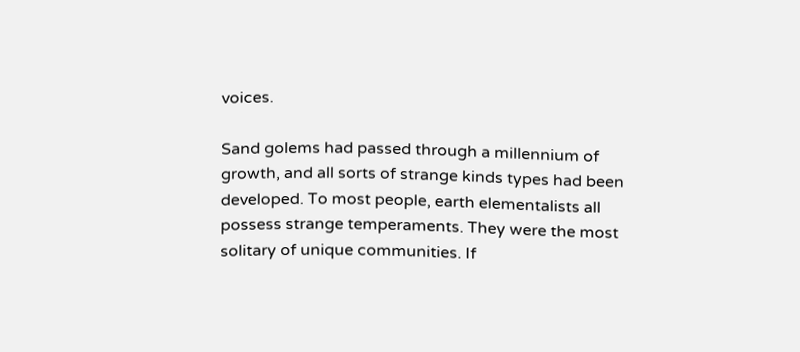voices.

Sand golems had passed through a millennium of growth, and all sorts of strange kinds types had been developed. To most people, earth elementalists all possess strange temperaments. They were the most solitary of unique communities. If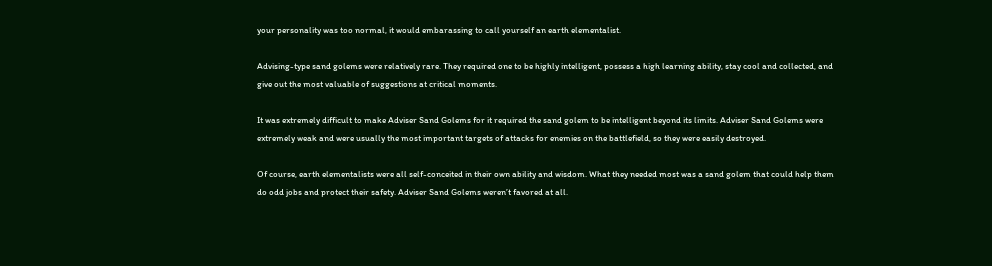your personality was too normal, it would embarassing to call yourself an earth elementalist.

Advising-type sand golems were relatively rare. They required one to be highly intelligent, possess a high learning ability, stay cool and collected, and give out the most valuable of suggestions at critical moments.

It was extremely difficult to make Adviser Sand Golems for it required the sand golem to be intelligent beyond its limits. Adviser Sand Golems were extremely weak and were usually the most important targets of attacks for enemies on the battlefield, so they were easily destroyed.

Of course, earth elementalists were all self-conceited in their own ability and wisdom. What they needed most was a sand golem that could help them do odd jobs and protect their safety. Adviser Sand Golems weren’t favored at all.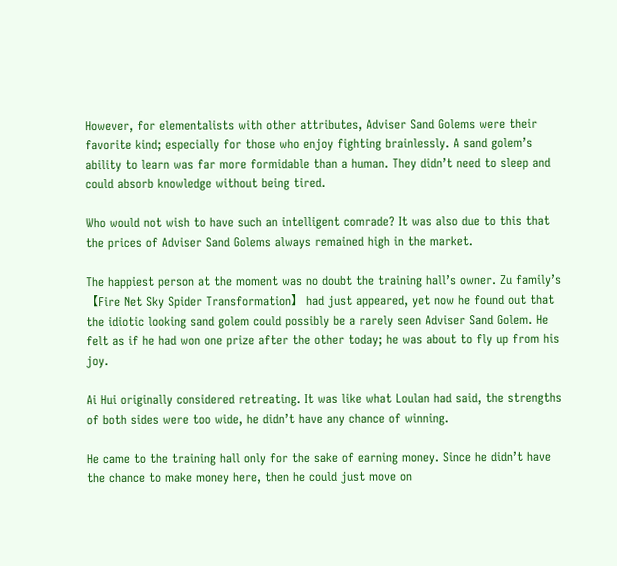However, for elementalists with other attributes, Adviser Sand Golems were their favorite kind; especially for those who enjoy fighting brainlessly. A sand golem’s ability to learn was far more formidable than a human. They didn’t need to sleep and could absorb knowledge without being tired.

Who would not wish to have such an intelligent comrade? It was also due to this that the prices of Adviser Sand Golems always remained high in the market.

The happiest person at the moment was no doubt the training hall’s owner. Zu family’s 【Fire Net Sky Spider Transformation】 had just appeared, yet now he found out that the idiotic looking sand golem could possibly be a rarely seen Adviser Sand Golem. He felt as if he had won one prize after the other today; he was about to fly up from his joy.

Ai Hui originally considered retreating. It was like what Loulan had said, the strengths of both sides were too wide, he didn’t have any chance of winning.

He came to the training hall only for the sake of earning money. Since he didn’t have the chance to make money here, then he could just move on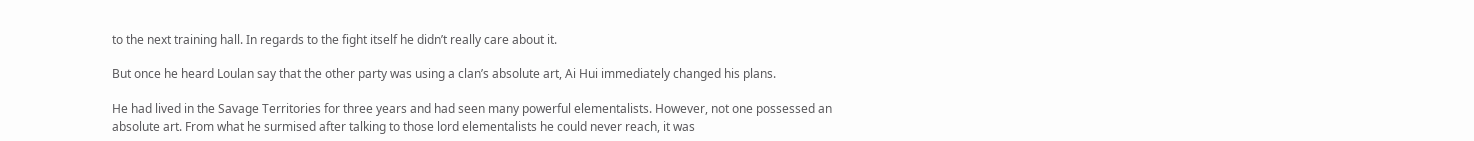to the next training hall. In regards to the fight itself he didn’t really care about it.

But once he heard Loulan say that the other party was using a clan’s absolute art, Ai Hui immediately changed his plans.

He had lived in the Savage Territories for three years and had seen many powerful elementalists. However, not one possessed an absolute art. From what he surmised after talking to those lord elementalists he could never reach, it was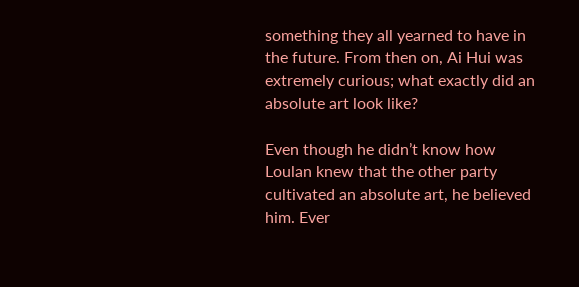something they all yearned to have in the future. From then on, Ai Hui was extremely curious; what exactly did an absolute art look like?

Even though he didn’t know how Loulan knew that the other party cultivated an absolute art, he believed him. Ever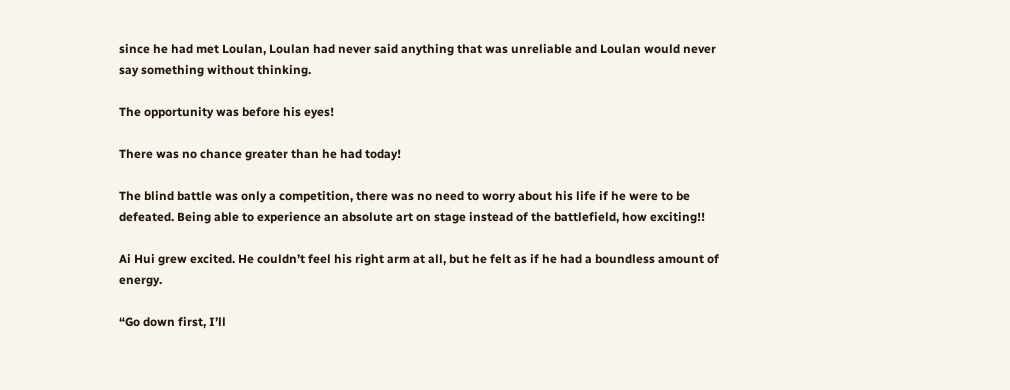since he had met Loulan, Loulan had never said anything that was unreliable and Loulan would never say something without thinking.

The opportunity was before his eyes!

There was no chance greater than he had today!

The blind battle was only a competition, there was no need to worry about his life if he were to be defeated. Being able to experience an absolute art on stage instead of the battlefield, how exciting!!

Ai Hui grew excited. He couldn’t feel his right arm at all, but he felt as if he had a boundless amount of energy.

“Go down first, I’ll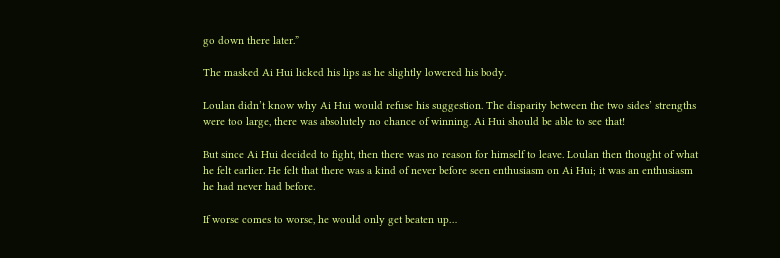go down there later.”

The masked Ai Hui licked his lips as he slightly lowered his body.

Loulan didn’t know why Ai Hui would refuse his suggestion. The disparity between the two sides’ strengths were too large, there was absolutely no chance of winning. Ai Hui should be able to see that!

But since Ai Hui decided to fight, then there was no reason for himself to leave. Loulan then thought of what he felt earlier. He felt that there was a kind of never before seen enthusiasm on Ai Hui; it was an enthusiasm he had never had before.

If worse comes to worse, he would only get beaten up…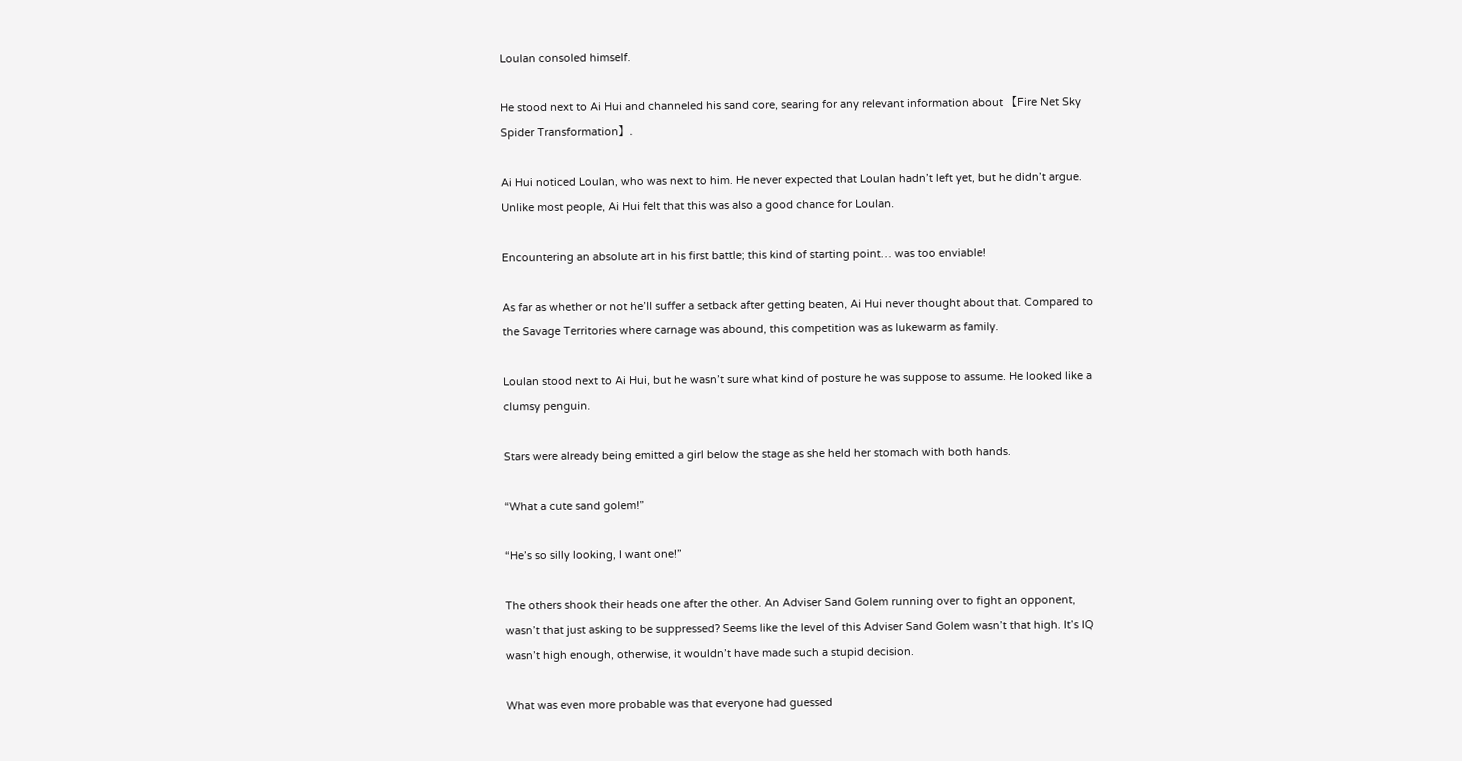Loulan consoled himself.

He stood next to Ai Hui and channeled his sand core, searing for any relevant information about 【Fire Net Sky Spider Transformation】.

Ai Hui noticed Loulan, who was next to him. He never expected that Loulan hadn’t left yet, but he didn’t argue. Unlike most people, Ai Hui felt that this was also a good chance for Loulan.

Encountering an absolute art in his first battle; this kind of starting point… was too enviable!

As far as whether or not he’ll suffer a setback after getting beaten, Ai Hui never thought about that. Compared to the Savage Territories where carnage was abound, this competition was as lukewarm as family.

Loulan stood next to Ai Hui, but he wasn’t sure what kind of posture he was suppose to assume. He looked like a clumsy penguin.

Stars were already being emitted a girl below the stage as she held her stomach with both hands.

“What a cute sand golem!”

“He’s so silly looking, I want one!”

The others shook their heads one after the other. An Adviser Sand Golem running over to fight an opponent, wasn’t that just asking to be suppressed? Seems like the level of this Adviser Sand Golem wasn’t that high. It’s IQ wasn’t high enough, otherwise, it wouldn’t have made such a stupid decision.

What was even more probable was that everyone had guessed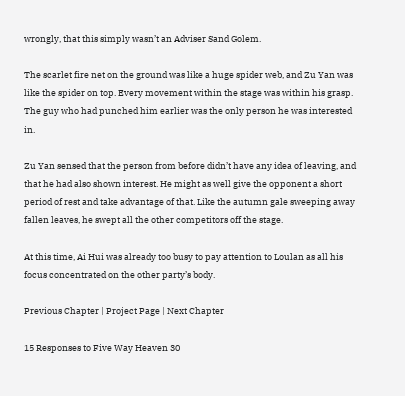wrongly, that this simply wasn’t an Adviser Sand Golem.

The scarlet fire net on the ground was like a huge spider web, and Zu Yan was like the spider on top. Every movement within the stage was within his grasp. The guy who had punched him earlier was the only person he was interested in.

Zu Yan sensed that the person from before didn’t have any idea of leaving, and that he had also shown interest. He might as well give the opponent a short period of rest and take advantage of that. Like the autumn gale sweeping away fallen leaves, he swept all the other competitors off the stage.

At this time, Ai Hui was already too busy to pay attention to Loulan as all his focus concentrated on the other party’s body.

Previous Chapter | Project Page | Next Chapter

15 Responses to Five Way Heaven 30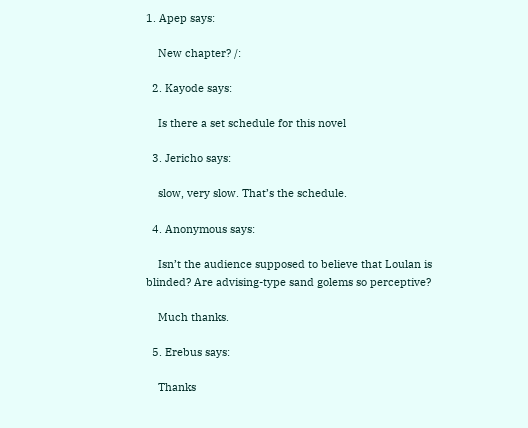1. Apep says:

    New chapter? /:

  2. Kayode says:

    Is there a set schedule for this novel

  3. Jericho says:

    slow, very slow. That’s the schedule.

  4. Anonymous says:

    Isn’t the audience supposed to believe that Loulan is blinded? Are advising-type sand golems so perceptive?

    Much thanks.

  5. Erebus says:

    Thanks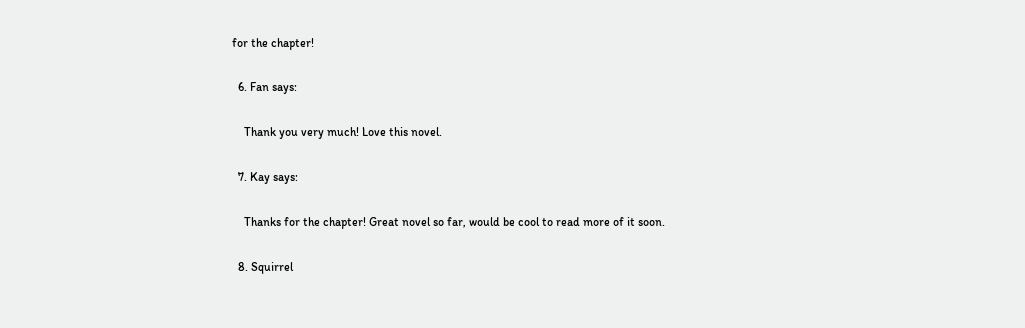for the chapter!

  6. Fan says:

    Thank you very much! Love this novel.

  7. Kay says:

    Thanks for the chapter! Great novel so far, would be cool to read more of it soon.

  8. Squirrel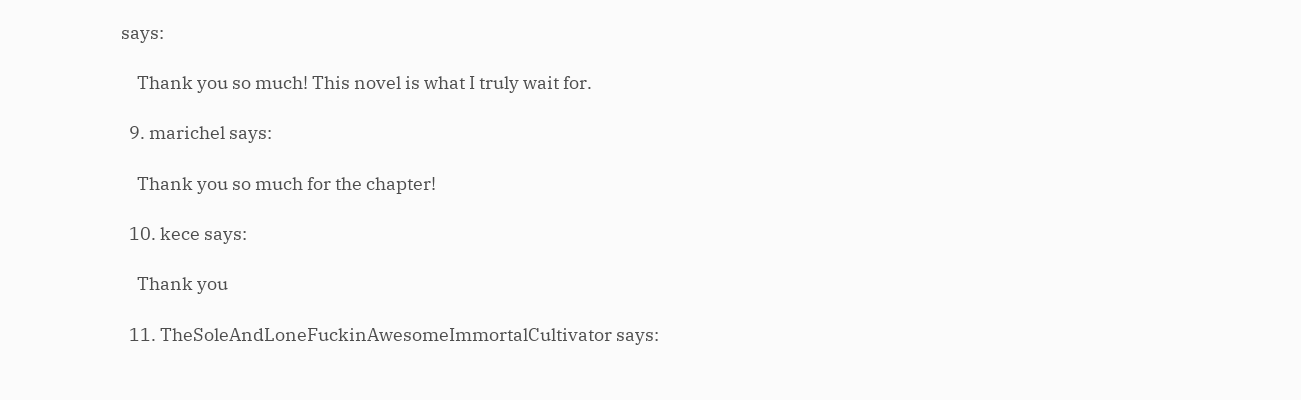says:

    Thank you so much! This novel is what I truly wait for.

  9. marichel says:

    Thank you so much for the chapter!

  10. kece says:

    Thank you

  11. TheSoleAndLoneFuckinAwesomeImmortalCultivator says: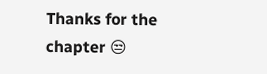Thanks for the chapter 😒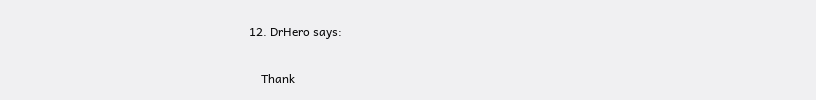12. DrHero says:

    Thank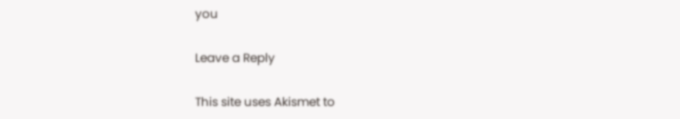you

Leave a Reply

This site uses Akismet to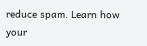reduce spam. Learn how your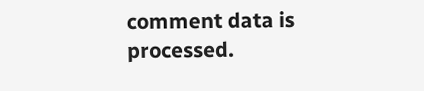comment data is processed.